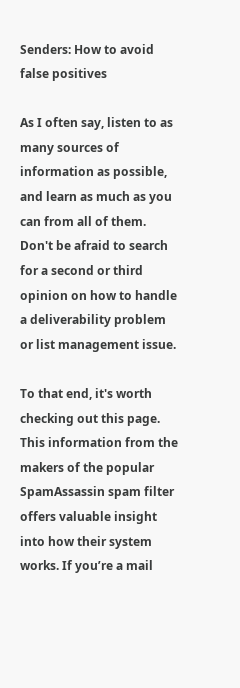Senders: How to avoid false positives

As I often say, listen to as many sources of information as possible, and learn as much as you can from all of them. Don't be afraid to search for a second or third opinion on how to handle a deliverability problem or list management issue.

To that end, it's worth checking out this page. This information from the makers of the popular SpamAssassin spam filter offers valuable insight into how their system works. If you’re a mail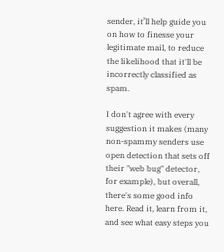sender, it’ll help guide you on how to finesse your legitimate mail, to reduce the likelihood that it'll be incorrectly classified as spam.

I don't agree with every suggestion it makes (many non-spammy senders use open detection that sets off their "web bug" detector, for example), but overall, there's some good info here. Read it, learn from it, and see what easy steps you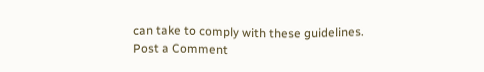can take to comply with these guidelines.
Post a Comment